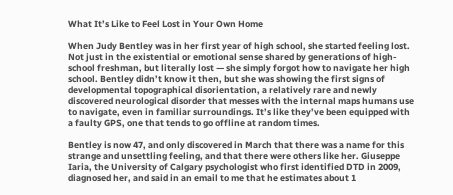What It’s Like to Feel Lost in Your Own Home

When Judy Bentley was in her first year of high school, she started feeling lost. Not just in the existential or emotional sense shared by generations of high-school freshman, but literally lost — she simply forgot how to navigate her high school. Bentley didn’t know it then, but she was showing the first signs of developmental topographical disorientation, a relatively rare and newly discovered neurological disorder that messes with the internal maps humans use to navigate, even in familiar surroundings. It’s like they’ve been equipped with a faulty GPS, one that tends to go offline at random times.

Bentley is now 47, and only discovered in March that there was a name for this strange and unsettling feeling, and that there were others like her. Giuseppe Iaria, the University of Calgary psychologist who first identified DTD in 2009, diagnosed her, and said in an email to me that he estimates about 1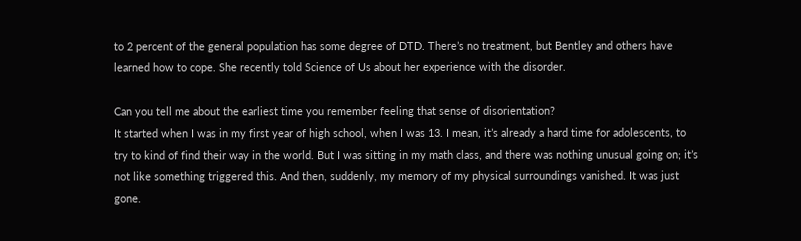to 2 percent of the general population has some degree of DTD. There’s no treatment, but Bentley and others have learned how to cope. She recently told Science of Us about her experience with the disorder.

Can you tell me about the earliest time you remember feeling that sense of disorientation?
It started when I was in my first year of high school, when I was 13. I mean, it’s already a hard time for adolescents, to try to kind of find their way in the world. But I was sitting in my math class, and there was nothing unusual going on; it’s not like something triggered this. And then, suddenly, my memory of my physical surroundings vanished. It was just gone.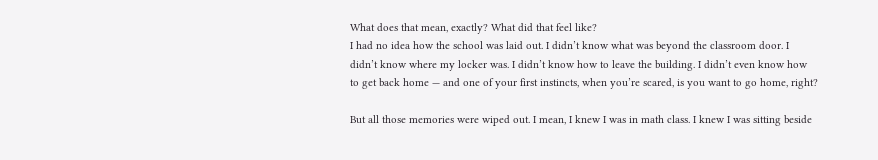What does that mean, exactly? What did that feel like?
I had no idea how the school was laid out. I didn’t know what was beyond the classroom door. I didn’t know where my locker was. I didn’t know how to leave the building. I didn’t even know how to get back home — and one of your first instincts, when you’re scared, is you want to go home, right?

But all those memories were wiped out. I mean, I knew I was in math class. I knew I was sitting beside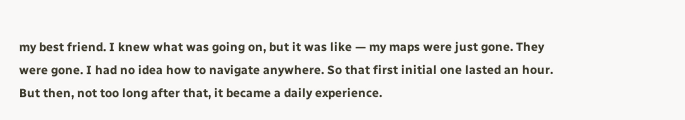my best friend. I knew what was going on, but it was like — my maps were just gone. They were gone. I had no idea how to navigate anywhere. So that first initial one lasted an hour. But then, not too long after that, it became a daily experience.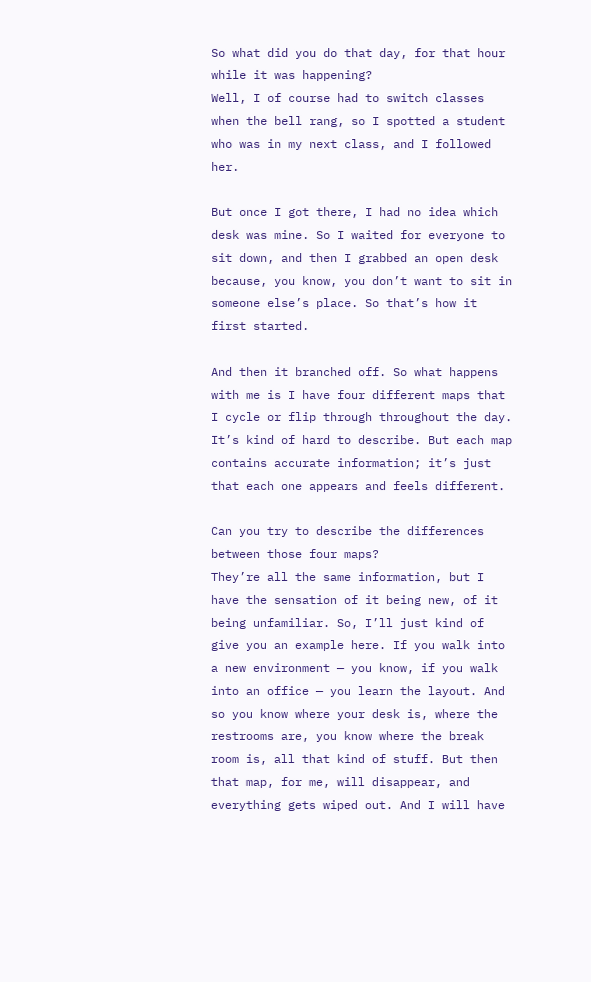So what did you do that day, for that hour while it was happening?
Well, I of course had to switch classes when the bell rang, so I spotted a student who was in my next class, and I followed her.

But once I got there, I had no idea which desk was mine. So I waited for everyone to sit down, and then I grabbed an open desk because, you know, you don’t want to sit in someone else’s place. So that’s how it first started.

And then it branched off. So what happens with me is I have four different maps that I cycle or flip through throughout the day. It’s kind of hard to describe. But each map contains accurate information; it’s just that each one appears and feels different.

Can you try to describe the differences between those four maps?
They’re all the same information, but I have the sensation of it being new, of it being unfamiliar. So, I’ll just kind of give you an example here. If you walk into a new environment — you know, if you walk into an office — you learn the layout. And so you know where your desk is, where the restrooms are, you know where the break room is, all that kind of stuff. But then that map, for me, will disappear, and everything gets wiped out. And I will have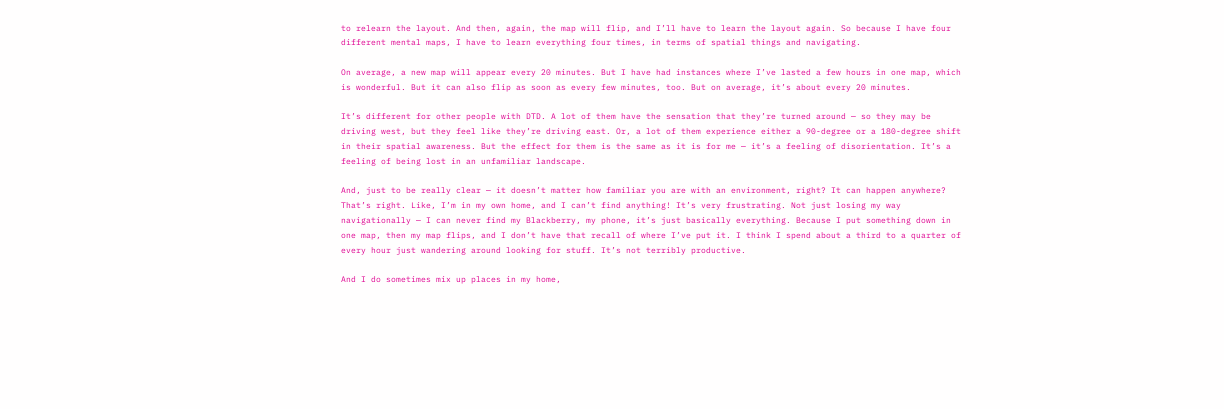to relearn the layout. And then, again, the map will flip, and I’ll have to learn the layout again. So because I have four different mental maps, I have to learn everything four times, in terms of spatial things and navigating.

On average, a new map will appear every 20 minutes. But I have had instances where I’ve lasted a few hours in one map, which is wonderful. But it can also flip as soon as every few minutes, too. But on average, it’s about every 20 minutes.

It’s different for other people with DTD. A lot of them have the sensation that they’re turned around — so they may be driving west, but they feel like they’re driving east. Or, a lot of them experience either a 90-degree or a 180-degree shift in their spatial awareness. But the effect for them is the same as it is for me — it’s a feeling of disorientation. It’s a feeling of being lost in an unfamiliar landscape.

And, just to be really clear — it doesn’t matter how familiar you are with an environment, right? It can happen anywhere?
That’s right. Like, I’m in my own home, and I can’t find anything! It’s very frustrating. Not just losing my way navigationally — I can never find my Blackberry, my phone, it’s just basically everything. Because I put something down in one map, then my map flips, and I don’t have that recall of where I’ve put it. I think I spend about a third to a quarter of every hour just wandering around looking for stuff. It’s not terribly productive.

And I do sometimes mix up places in my home,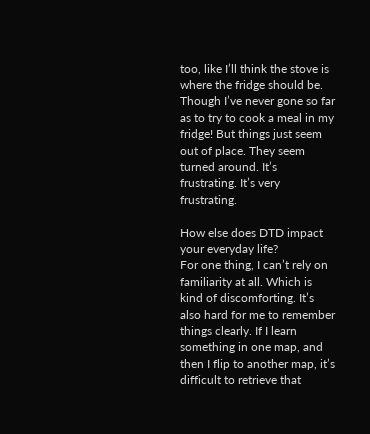too, like I’ll think the stove is where the fridge should be. Though I’ve never gone so far as to try to cook a meal in my fridge! But things just seem out of place. They seem turned around. It’s frustrating. It’s very frustrating.

How else does DTD impact your everyday life?
For one thing, I can’t rely on familiarity at all. Which is kind of discomforting. It’s also hard for me to remember things clearly. If I learn something in one map, and then I flip to another map, it’s difficult to retrieve that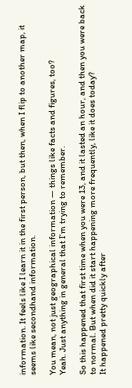information. It feels like I learn it in the first person, but then, when I flip to another map, it seems like secondhand information.

You mean, not just geographical information — things like facts and figures, too?
Yeah. Just anything in general that I’m trying to remember.

So this happened that first time when you were 13, and it lasted an hour, and then you were back to normal. But when did it start happening more frequently, like it does today?
It happened pretty quickly after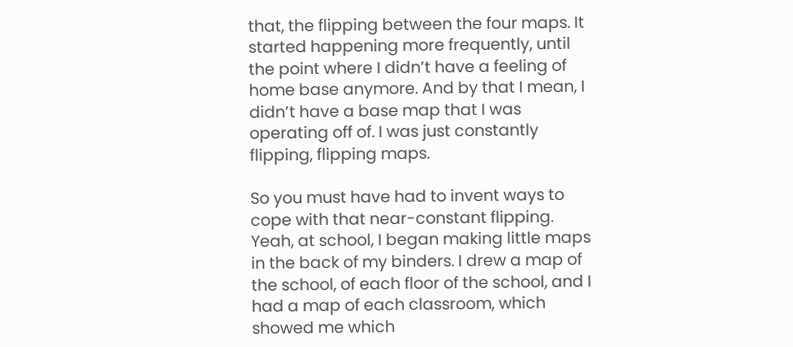that, the flipping between the four maps. It started happening more frequently, until the point where I didn’t have a feeling of home base anymore. And by that I mean, I didn’t have a base map that I was operating off of. I was just constantly flipping, flipping maps.

So you must have had to invent ways to cope with that near-constant flipping.
Yeah, at school, I began making little maps in the back of my binders. I drew a map of the school, of each floor of the school, and I had a map of each classroom, which showed me which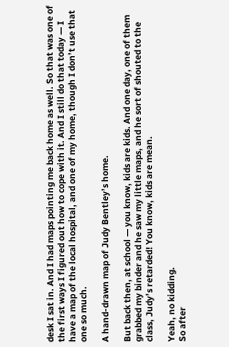desk I sat in. And I had maps pointing me back home as well. So that was one of the first ways I figured out how to cope with it. And I still do that today — I have a map of the local hospital, and one of my home, though I don’t use that one so much.

A hand-drawn map of Judy Bentley’s home.

But back then, at school — you know, kids are kids. And one day, one of them grabbed my binder and he saw my little maps, and he sort of shouted to the class, Judy’s retarded! You know, kids are mean.

Yeah, no kidding.
So after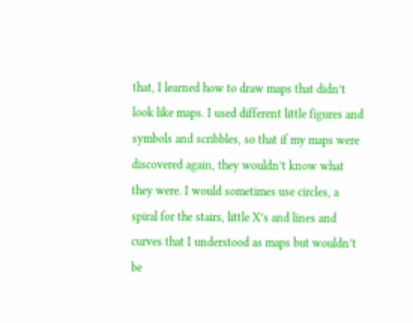that, I learned how to draw maps that didn’t look like maps. I used different little figures and symbols and scribbles, so that if my maps were discovered again, they wouldn’t know what they were. I would sometimes use circles, a spiral for the stairs, little X’s and lines and curves that I understood as maps but wouldn’t be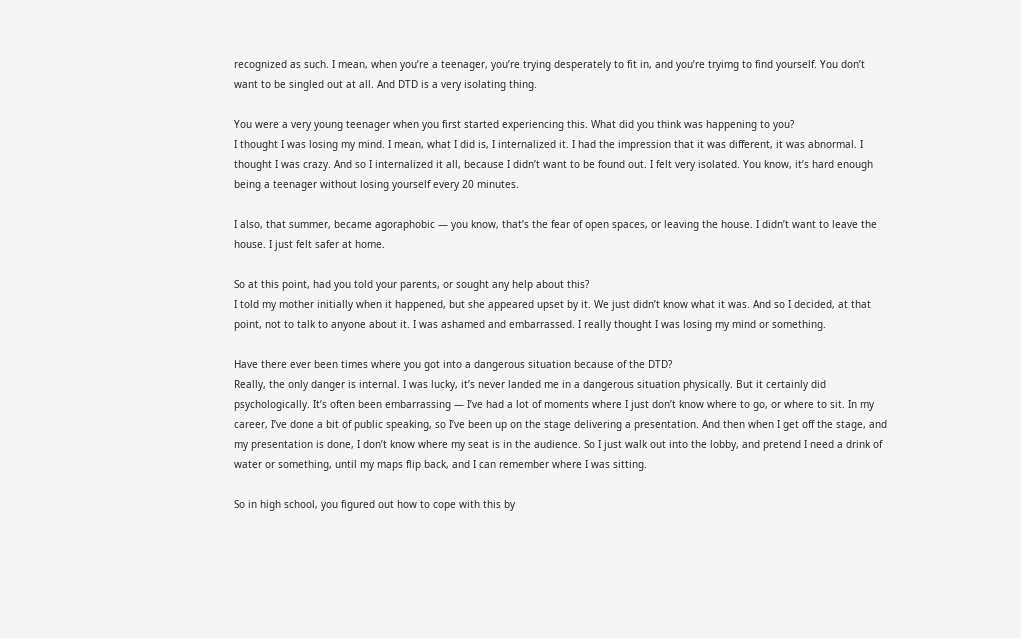recognized as such. I mean, when you’re a teenager, you’re trying desperately to fit in, and you’re tryimg to find yourself. You don’t want to be singled out at all. And DTD is a very isolating thing.

You were a very young teenager when you first started experiencing this. What did you think was happening to you?
I thought I was losing my mind. I mean, what I did is, I internalized it. I had the impression that it was different, it was abnormal. I thought I was crazy. And so I internalized it all, because I didn’t want to be found out. I felt very isolated. You know, it’s hard enough being a teenager without losing yourself every 20 minutes.

I also, that summer, became agoraphobic — you know, that’s the fear of open spaces, or leaving the house. I didn’t want to leave the house. I just felt safer at home.

So at this point, had you told your parents, or sought any help about this?
I told my mother initially when it happened, but she appeared upset by it. We just didn’t know what it was. And so I decided, at that point, not to talk to anyone about it. I was ashamed and embarrassed. I really thought I was losing my mind or something.

Have there ever been times where you got into a dangerous situation because of the DTD?
Really, the only danger is internal. I was lucky, it’s never landed me in a dangerous situation physically. But it certainly did psychologically. It’s often been embarrassing — I’ve had a lot of moments where I just don’t know where to go, or where to sit. In my career, I’ve done a bit of public speaking, so I’ve been up on the stage delivering a presentation. And then when I get off the stage, and my presentation is done, I don’t know where my seat is in the audience. So I just walk out into the lobby, and pretend I need a drink of water or something, until my maps flip back, and I can remember where I was sitting.

So in high school, you figured out how to cope with this by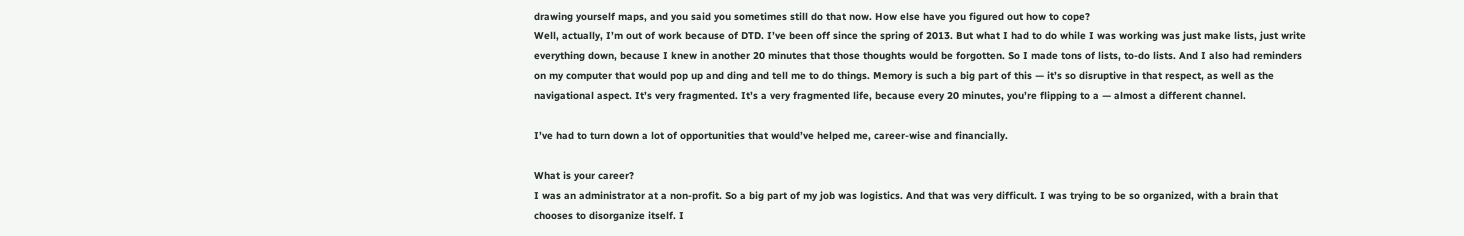drawing yourself maps, and you said you sometimes still do that now. How else have you figured out how to cope?
Well, actually, I’m out of work because of DTD. I’ve been off since the spring of 2013. But what I had to do while I was working was just make lists, just write everything down, because I knew in another 20 minutes that those thoughts would be forgotten. So I made tons of lists, to-do lists. And I also had reminders on my computer that would pop up and ding and tell me to do things. Memory is such a big part of this — it’s so disruptive in that respect, as well as the navigational aspect. It’s very fragmented. It’s a very fragmented life, because every 20 minutes, you’re flipping to a — almost a different channel.

I’ve had to turn down a lot of opportunities that would’ve helped me, career-wise and financially.

What is your career?
I was an administrator at a non-profit. So a big part of my job was logistics. And that was very difficult. I was trying to be so organized, with a brain that chooses to disorganize itself. I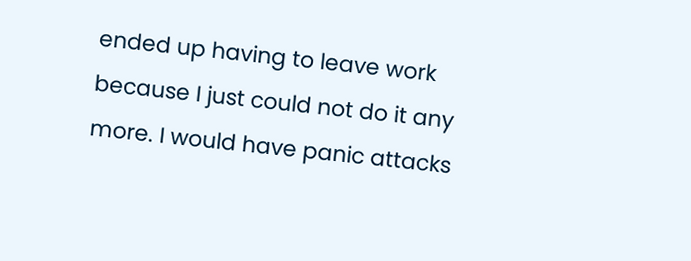ended up having to leave work because I just could not do it any more. I would have panic attacks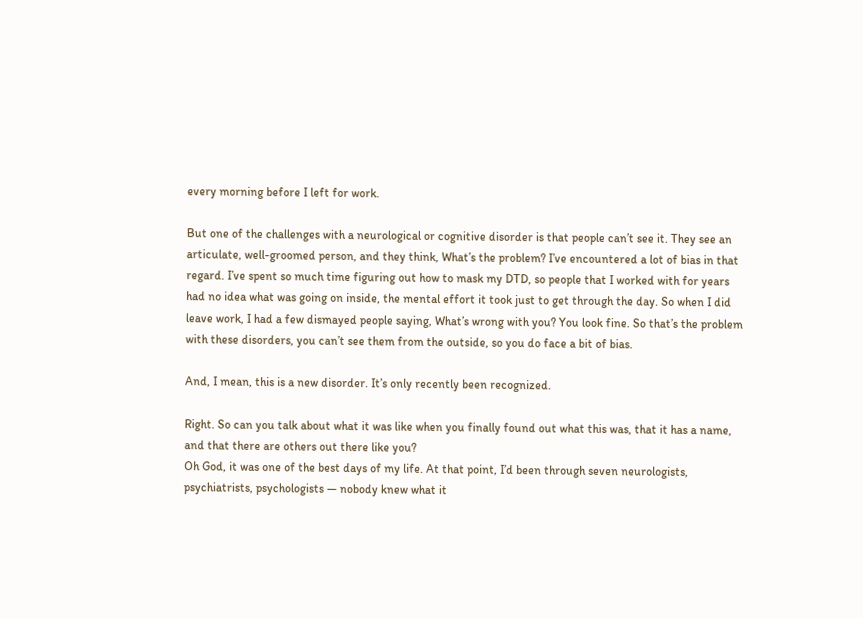every morning before I left for work.

But one of the challenges with a neurological or cognitive disorder is that people can’t see it. They see an articulate, well-groomed person, and they think, What’s the problem? I’ve encountered a lot of bias in that regard. I’ve spent so much time figuring out how to mask my DTD, so people that I worked with for years had no idea what was going on inside, the mental effort it took just to get through the day. So when I did leave work, I had a few dismayed people saying, What’s wrong with you? You look fine. So that’s the problem with these disorders, you can’t see them from the outside, so you do face a bit of bias.

And, I mean, this is a new disorder. It’s only recently been recognized.

Right. So can you talk about what it was like when you finally found out what this was, that it has a name, and that there are others out there like you?
Oh God, it was one of the best days of my life. At that point, I’d been through seven neurologists, psychiatrists, psychologists — nobody knew what it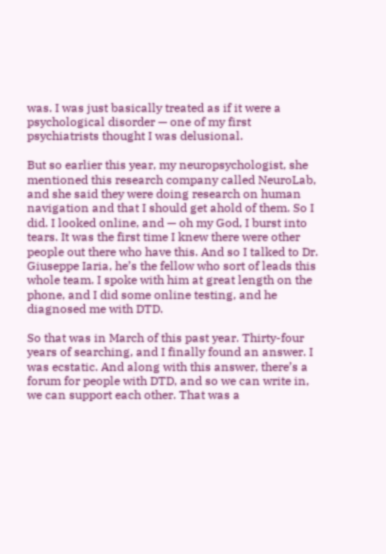was. I was just basically treated as if it were a psychological disorder — one of my first psychiatrists thought I was delusional.

But so earlier this year, my neuropsychologist, she mentioned this research company called NeuroLab, and she said they were doing research on human navigation and that I should get ahold of them. So I did. I looked online, and — oh my God, I burst into tears. It was the first time I knew there were other people out there who have this. And so I talked to Dr. Giuseppe Iaria, he’s the fellow who sort of leads this whole team. I spoke with him at great length on the phone, and I did some online testing, and he diagnosed me with DTD.

So that was in March of this past year. Thirty-four years of searching, and I finally found an answer. I was ecstatic. And along with this answer, there’s a forum for people with DTD, and so we can write in, we can support each other. That was a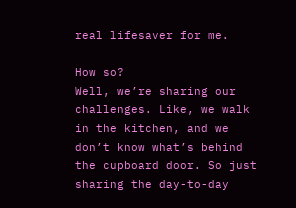real lifesaver for me.

How so?
Well, we’re sharing our challenges. Like, we walk in the kitchen, and we don’t know what’s behind the cupboard door. So just sharing the day-to-day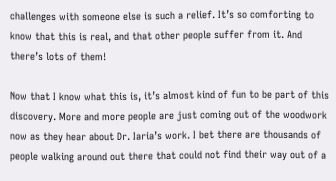challenges with someone else is such a relief. It’s so comforting to know that this is real, and that other people suffer from it. And there’s lots of them!

Now that I know what this is, it’s almost kind of fun to be part of this discovery. More and more people are just coming out of the woodwork now as they hear about Dr. Iaria’s work. I bet there are thousands of people walking around out there that could not find their way out of a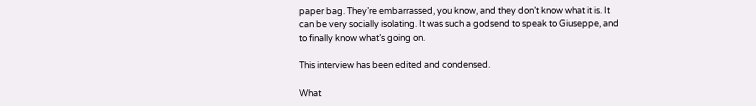paper bag. They’re embarrassed, you know, and they don’t know what it is. It can be very socially isolating. It was such a godsend to speak to Giuseppe, and to finally know what’s going on.

This interview has been edited and condensed.

What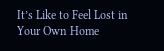It’s Like to Feel Lost in Your Own Home